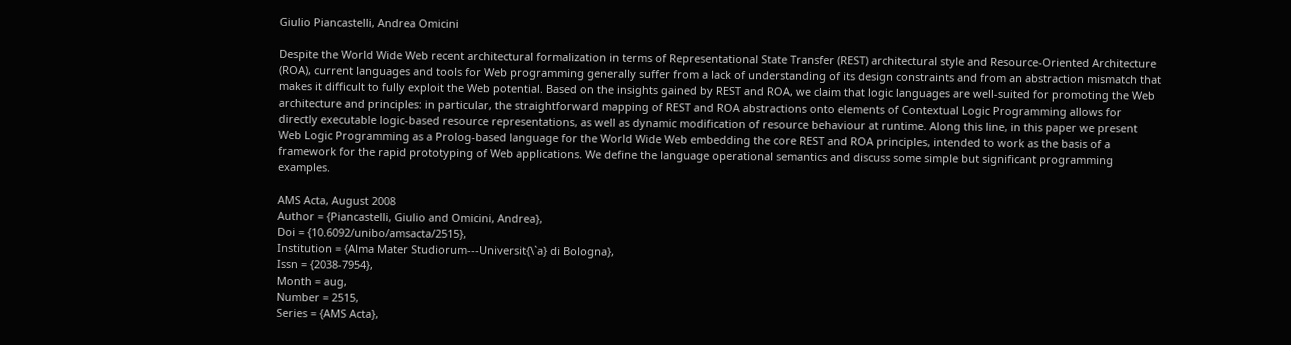Giulio Piancastelli, Andrea Omicini

Despite the World Wide Web recent architectural formalization in terms of Representational State Transfer (REST) architectural style and Resource-Oriented Architecture (ROA), current languages and tools for Web programming generally suffer from a lack of understanding of its design constraints and from an abstraction mismatch that makes it difficult to fully exploit the Web potential. Based on the insights gained by REST and ROA, we claim that logic languages are well-suited for promoting the Web architecture and principles: in particular, the straightforward mapping of REST and ROA abstractions onto elements of Contextual Logic Programming allows for directly executable logic-based resource representations, as well as dynamic modification of resource behaviour at runtime. Along this line, in this paper we present Web Logic Programming as a Prolog-based language for the World Wide Web embedding the core REST and ROA principles, intended to work as the basis of a framework for the rapid prototyping of Web applications. We define the language operational semantics and discuss some simple but significant programming examples.

AMS Acta, August 2008
Author = {Piancastelli, Giulio and Omicini, Andrea},
Doi = {10.6092/unibo/amsacta/2515},
Institution = {Alma Mater Studiorum---Universit{\`a} di Bologna},
Issn = {2038-7954},
Month = aug,
Number = 2515,
Series = {AMS Acta},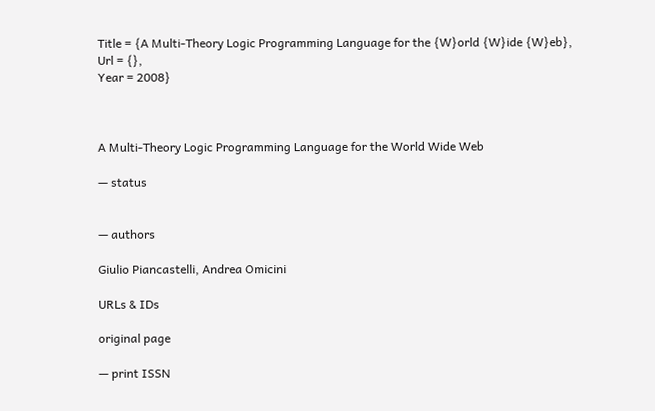Title = {A Multi-Theory Logic Programming Language for the {W}orld {W}ide {W}eb},
Url = {},
Year = 2008}



A Multi-Theory Logic Programming Language for the World Wide Web

— status


— authors

Giulio Piancastelli, Andrea Omicini

URLs & IDs

original page

— print ISSN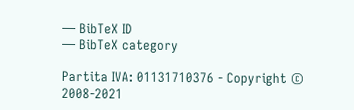— BibTeX ID
— BibTeX category

Partita IVA: 01131710376 - Copyright © 2008-2021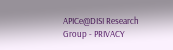APICe@DISI Research Group - PRIVACY